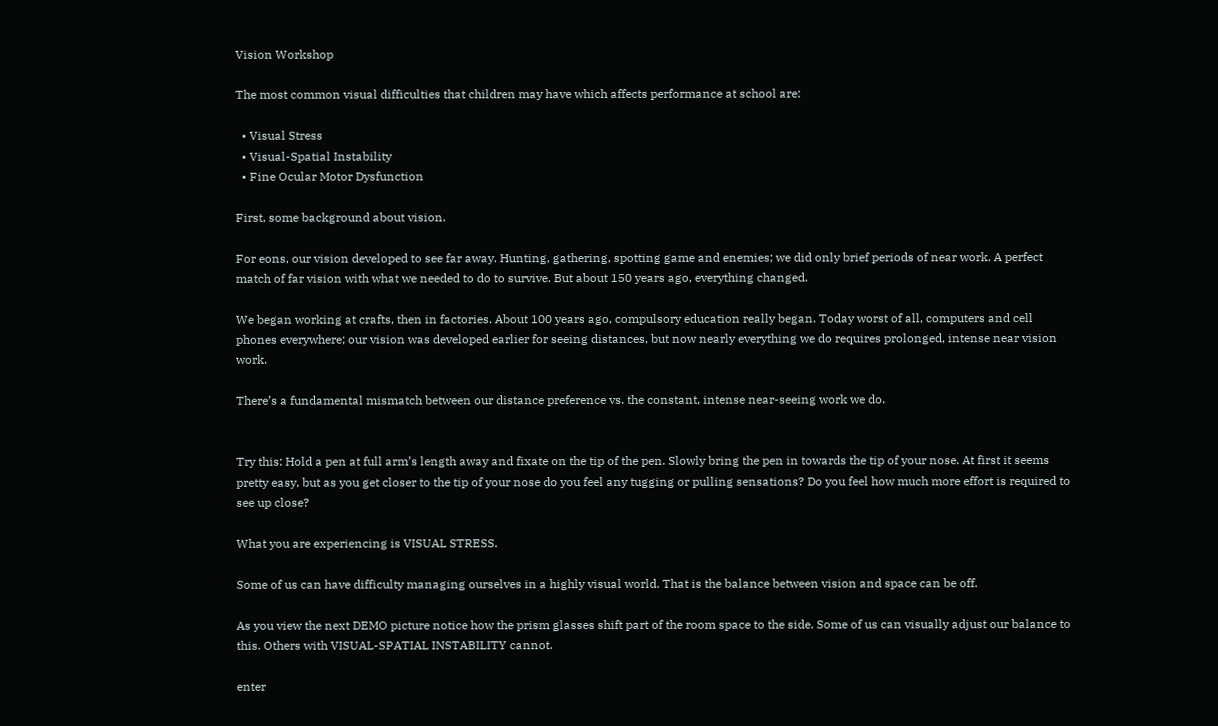Vision Workshop

The most common visual difficulties that children may have which affects performance at school are:

  • Visual Stress
  • Visual-Spatial Instability
  • Fine Ocular Motor Dysfunction

First, some background about vision.

For eons, our vision developed to see far away. Hunting, gathering, spotting game and enemies; we did only brief periods of near work. A perfect match of far vision with what we needed to do to survive. But about 150 years ago, everything changed.

We began working at crafts, then in factories. About 100 years ago, compulsory education really began. Today worst of all, computers and cell phones everywhere; our vision was developed earlier for seeing distances, but now nearly everything we do requires prolonged, intense near vision work.

There’s a fundamental mismatch between our distance preference vs. the constant, intense near-seeing work we do.


Try this: Hold a pen at full arm’s length away and fixate on the tip of the pen. Slowly bring the pen in towards the tip of your nose. At first it seems pretty easy, but as you get closer to the tip of your nose do you feel any tugging or pulling sensations? Do you feel how much more effort is required to see up close?

What you are experiencing is VISUAL STRESS.

Some of us can have difficulty managing ourselves in a highly visual world. That is the balance between vision and space can be off.

As you view the next DEMO picture notice how the prism glasses shift part of the room space to the side. Some of us can visually adjust our balance to this. Others with VISUAL-SPATIAL INSTABILITY cannot.

enter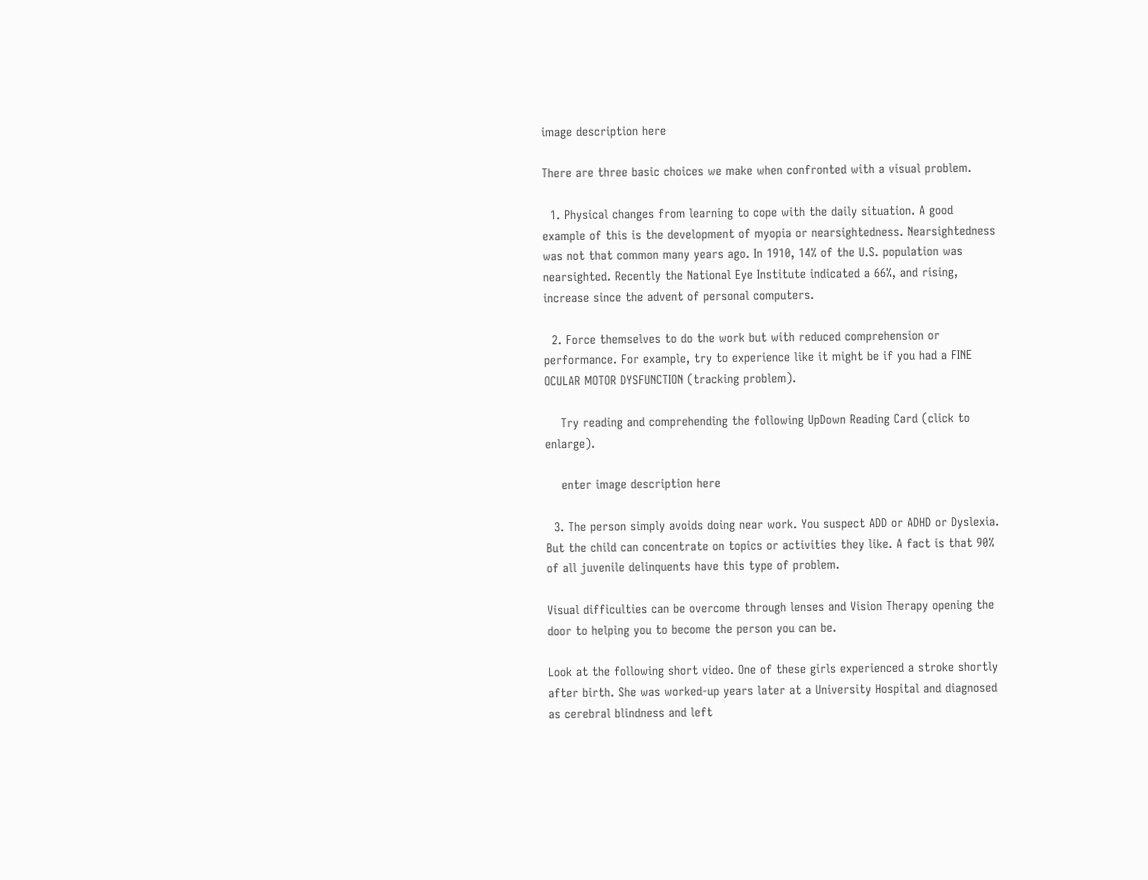image description here

There are three basic choices we make when confronted with a visual problem.

  1. Physical changes from learning to cope with the daily situation. A good example of this is the development of myopia or nearsightedness. Nearsightedness was not that common many years ago. In 1910, 14% of the U.S. population was nearsighted. Recently the National Eye Institute indicated a 66%, and rising, increase since the advent of personal computers.

  2. Force themselves to do the work but with reduced comprehension or performance. For example, try to experience like it might be if you had a FINE OCULAR MOTOR DYSFUNCTION (tracking problem).

    Try reading and comprehending the following UpDown Reading Card (click to enlarge).

    enter image description here

  3. The person simply avoids doing near work. You suspect ADD or ADHD or Dyslexia. But the child can concentrate on topics or activities they like. A fact is that 90% of all juvenile delinquents have this type of problem.

Visual difficulties can be overcome through lenses and Vision Therapy opening the door to helping you to become the person you can be.

Look at the following short video. One of these girls experienced a stroke shortly after birth. She was worked-up years later at a University Hospital and diagnosed as cerebral blindness and left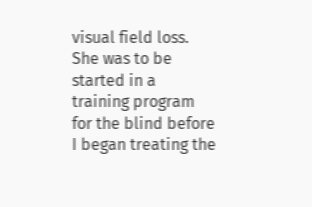visual field loss. She was to be started in a training program for the blind before I began treating the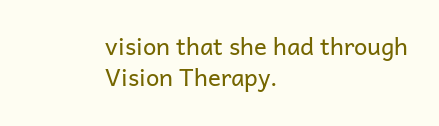vision that she had through Vision Therapy.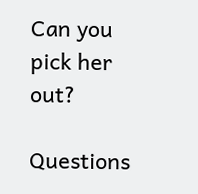Can you pick her out?

Questions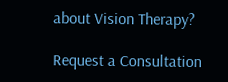about Vision Therapy?

Request a Consultation